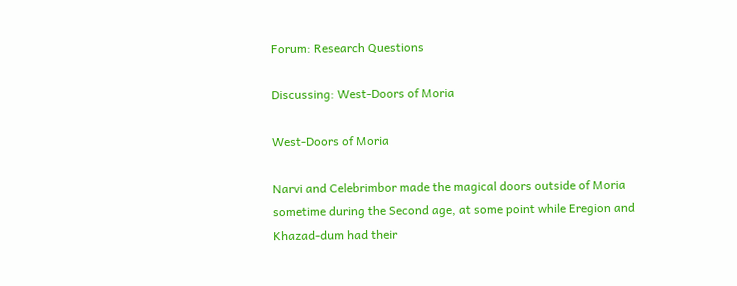Forum: Research Questions

Discussing: West-Doors of Moria

West-Doors of Moria

Narvi and Celebrimbor made the magical doors outside of Moria sometime during the Second age, at some point while Eregion and Khazad-dum had their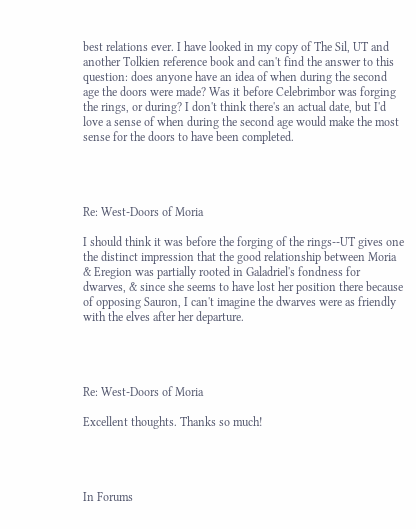best relations ever. I have looked in my copy of The Sil, UT and another Tolkien reference book and can't find the answer to this question: does anyone have an idea of when during the second age the doors were made? Was it before Celebrimbor was forging the rings, or during? I don't think there's an actual date, but I'd love a sense of when during the second age would make the most sense for the doors to have been completed.




Re: West-Doors of Moria

I should think it was before the forging of the rings--UT gives one the distinct impression that the good relationship between Moria & Eregion was partially rooted in Galadriel's fondness for dwarves, & since she seems to have lost her position there because of opposing Sauron, I can't imagine the dwarves were as friendly with the elves after her departure.




Re: West-Doors of Moria

Excellent thoughts. Thanks so much!




In Forums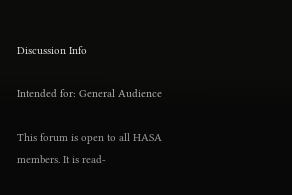Discussion Info

Intended for: General Audience

This forum is open to all HASA members. It is read-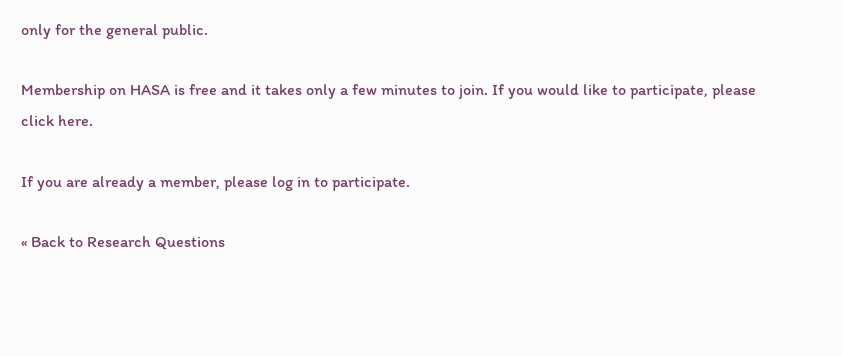only for the general public.

Membership on HASA is free and it takes only a few minutes to join. If you would like to participate, please click here.

If you are already a member, please log in to participate.

« Back to Research Questions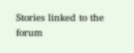Stories linked to the forum